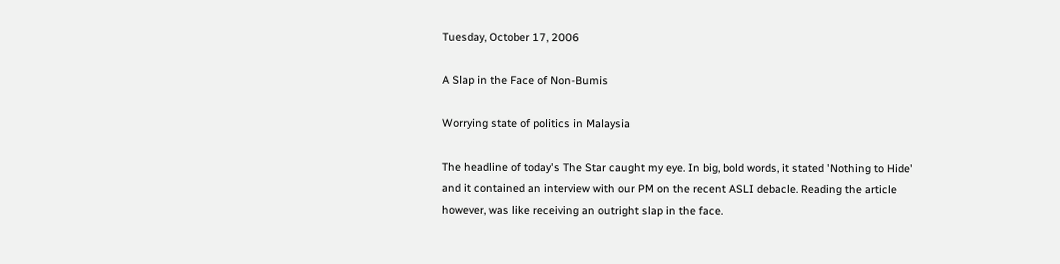Tuesday, October 17, 2006

A Slap in the Face of Non-Bumis

Worrying state of politics in Malaysia

The headline of today's The Star caught my eye. In big, bold words, it stated 'Nothing to Hide' and it contained an interview with our PM on the recent ASLI debacle. Reading the article however, was like receiving an outright slap in the face.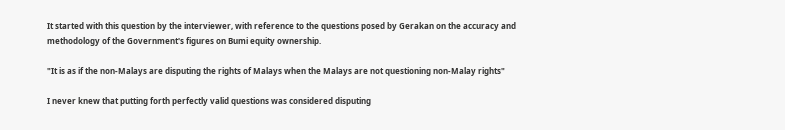It started with this question by the interviewer, with reference to the questions posed by Gerakan on the accuracy and methodology of the Government's figures on Bumi equity ownership.

"It is as if the non-Malays are disputing the rights of Malays when the Malays are not questioning non-Malay rights"

I never knew that putting forth perfectly valid questions was considered disputing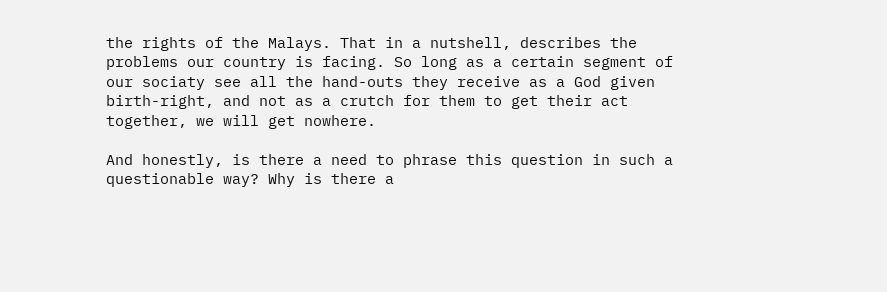the rights of the Malays. That in a nutshell, describes the problems our country is facing. So long as a certain segment of our sociaty see all the hand-outs they receive as a God given birth-right, and not as a crutch for them to get their act together, we will get nowhere.

And honestly, is there a need to phrase this question in such a questionable way? Why is there a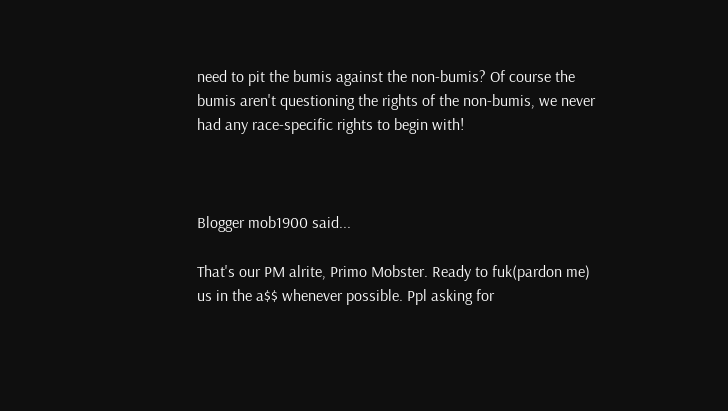need to pit the bumis against the non-bumis? Of course the bumis aren't questioning the rights of the non-bumis, we never had any race-specific rights to begin with!



Blogger mob1900 said...

That's our PM alrite, Primo Mobster. Ready to fuk(pardon me) us in the a$$ whenever possible. Ppl asking for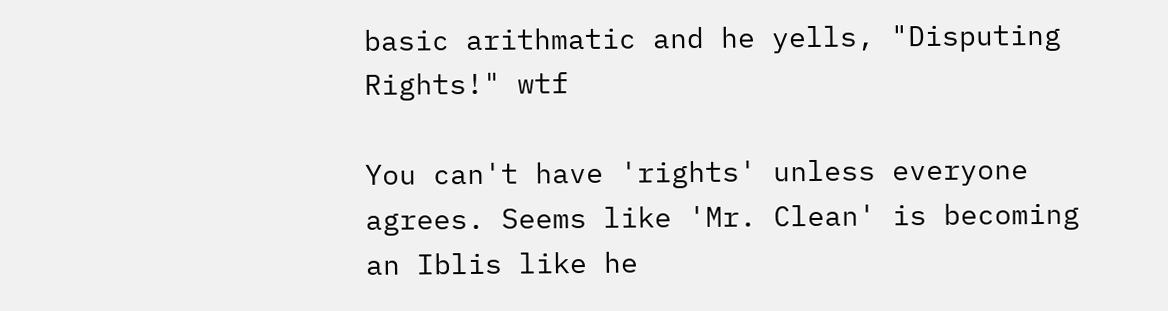basic arithmatic and he yells, "Disputing Rights!" wtf

You can't have 'rights' unless everyone agrees. Seems like 'Mr. Clean' is becoming an Iblis like he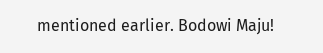mentioned earlier. Bodowi Maju!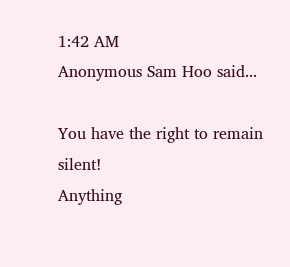1:42 AM
Anonymous Sam Hoo said...

You have the right to remain silent!
Anything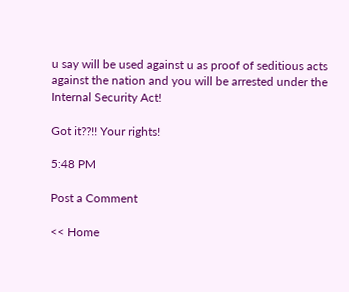u say will be used against u as proof of seditious acts against the nation and you will be arrested under the Internal Security Act!

Got it??!! Your rights!

5:48 PM

Post a Comment

<< Home